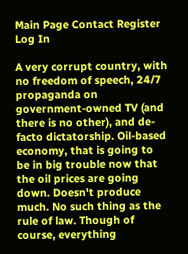Main Page Contact Register Log In

A very corrupt country, with no freedom of speech, 24/7 propaganda on government-owned TV (and there is no other), and de-facto dictatorship. Oil-based economy, that is going to be in big trouble now that the oil prices are going down. Doesn't produce much. No such thing as the rule of law. Though of course, everything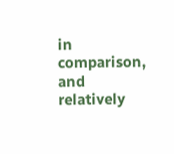in comparison, and relatively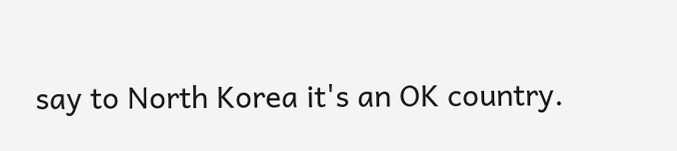say to North Korea it's an OK country.